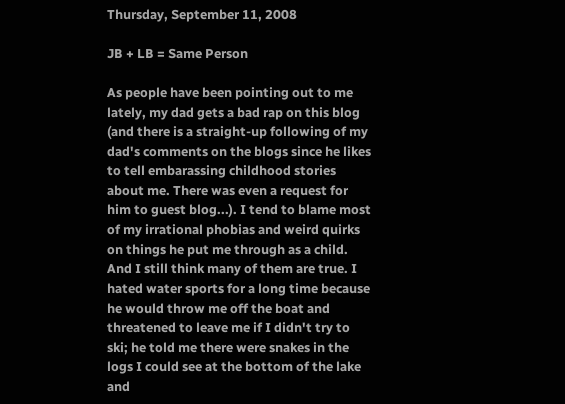Thursday, September 11, 2008

JB + LB = Same Person

As people have been pointing out to me lately, my dad gets a bad rap on this blog (and there is a straight-up following of my dad's comments on the blogs since he likes to tell embarassing childhood stories about me. There was even a request for him to guest blog...). I tend to blame most of my irrational phobias and weird quirks on things he put me through as a child. And I still think many of them are true. I hated water sports for a long time because he would throw me off the boat and threatened to leave me if I didn't try to ski; he told me there were snakes in the logs I could see at the bottom of the lake and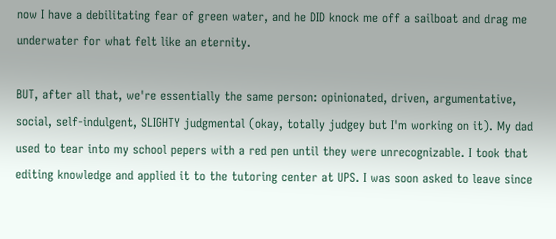now I have a debilitating fear of green water, and he DID knock me off a sailboat and drag me underwater for what felt like an eternity.

BUT, after all that, we're essentially the same person: opinionated, driven, argumentative, social, self-indulgent, SLIGHTY judgmental (okay, totally judgey but I'm working on it). My dad used to tear into my school pepers with a red pen until they were unrecognizable. I took that editing knowledge and applied it to the tutoring center at UPS. I was soon asked to leave since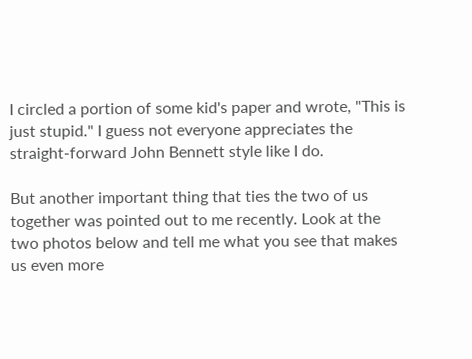I circled a portion of some kid's paper and wrote, "This is just stupid." I guess not everyone appreciates the straight-forward John Bennett style like I do.

But another important thing that ties the two of us together was pointed out to me recently. Look at the two photos below and tell me what you see that makes us even more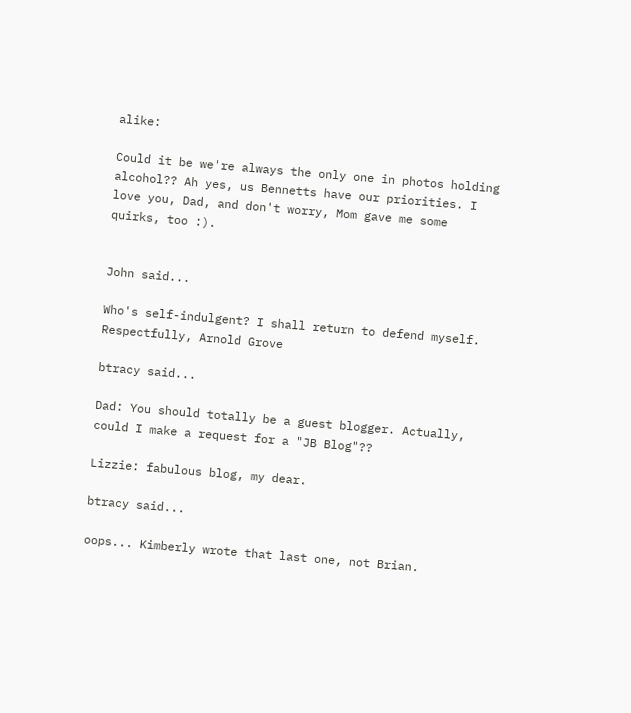alike:

Could it be we're always the only one in photos holding alcohol?? Ah yes, us Bennetts have our priorities. I love you, Dad, and don't worry, Mom gave me some quirks, too :).


John said...

Who's self-indulgent? I shall return to defend myself. Respectfully, Arnold Grove

btracy said...

Dad: You should totally be a guest blogger. Actually, could I make a request for a "JB Blog"??

Lizzie: fabulous blog, my dear.

btracy said...

oops... Kimberly wrote that last one, not Brian.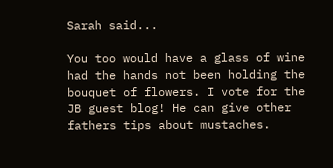Sarah said...

You too would have a glass of wine had the hands not been holding the bouquet of flowers. I vote for the JB guest blog! He can give other fathers tips about mustaches.